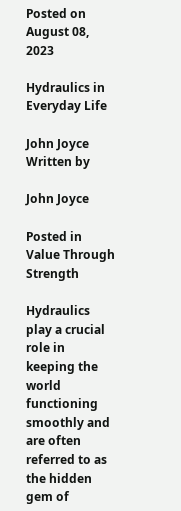Posted on August 08, 2023

Hydraulics in Everyday Life

John Joyce
Written by

John Joyce

Posted in
Value Through Strength

Hydraulics play a crucial role in keeping the world functioning smoothly and are often referred to as the hidden gem of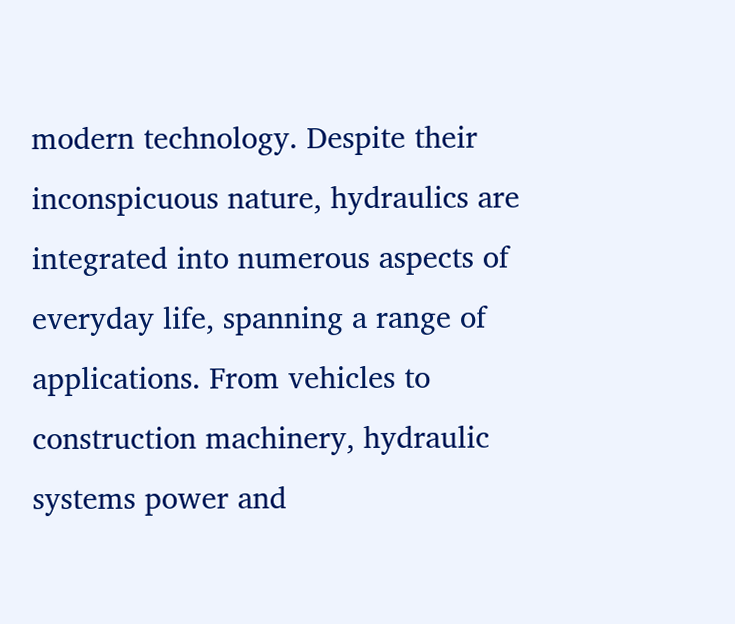modern technology. Despite their inconspicuous nature, hydraulics are integrated into numerous aspects of everyday life, spanning a range of applications. From vehicles to construction machinery, hydraulic systems power and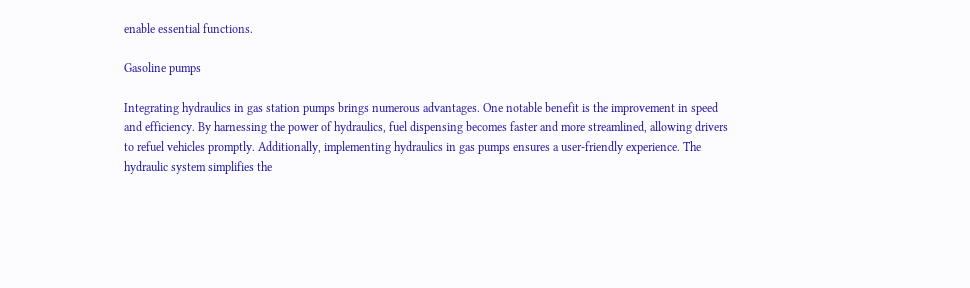enable essential functions.

Gasoline pumps

Integrating hydraulics in gas station pumps brings numerous advantages. One notable benefit is the improvement in speed and efficiency. By harnessing the power of hydraulics, fuel dispensing becomes faster and more streamlined, allowing drivers to refuel vehicles promptly. Additionally, implementing hydraulics in gas pumps ensures a user-friendly experience. The hydraulic system simplifies the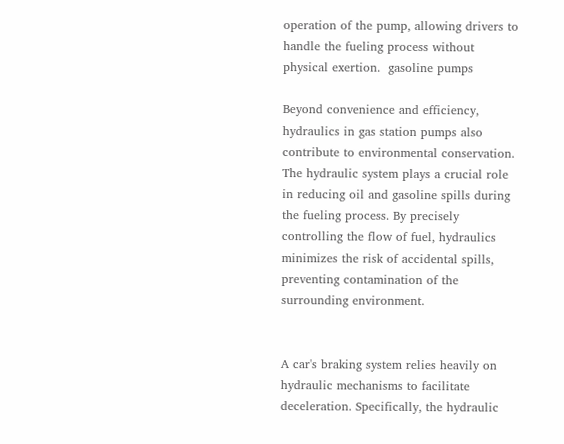operation of the pump, allowing drivers to handle the fueling process without physical exertion.  gasoline pumps

Beyond convenience and efficiency, hydraulics in gas station pumps also contribute to environmental conservation. The hydraulic system plays a crucial role in reducing oil and gasoline spills during the fueling process. By precisely controlling the flow of fuel, hydraulics minimizes the risk of accidental spills, preventing contamination of the surrounding environment.


A car's braking system relies heavily on hydraulic mechanisms to facilitate deceleration. Specifically, the hydraulic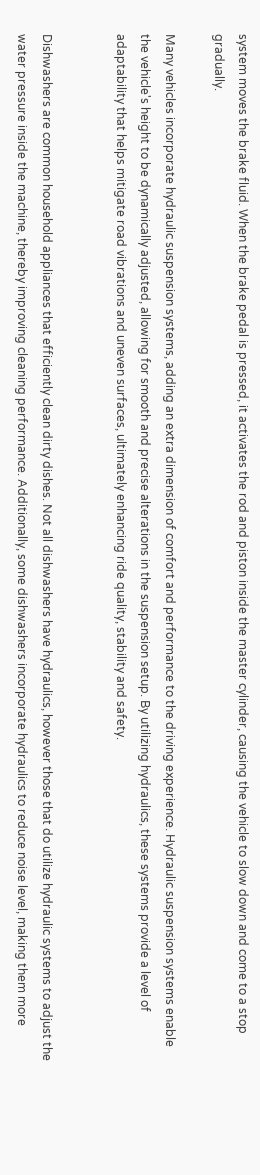system moves the brake fluid. When the brake pedal is pressed, it activates the rod and piston inside the master cylinder, causing the vehicle to slow down and come to a stop gradually.

Many vehicles incorporate hydraulic suspension systems, adding an extra dimension of comfort and performance to the driving experience. Hydraulic suspension systems enable the vehicle's height to be dynamically adjusted, allowing for smooth and precise alterations in the suspension setup. By utilizing hydraulics, these systems provide a level of adaptability that helps mitigate road vibrations and uneven surfaces, ultimately enhancing ride quality, stability and safety.


Dishwashers are common household appliances that efficiently clean dirty dishes. Not all dishwashers have hydraulics, however those that do utilize hydraulic systems to adjust the water pressure inside the machine, thereby improving cleaning performance. Additionally, some dishwashers incorporate hydraulics to reduce noise level, making them more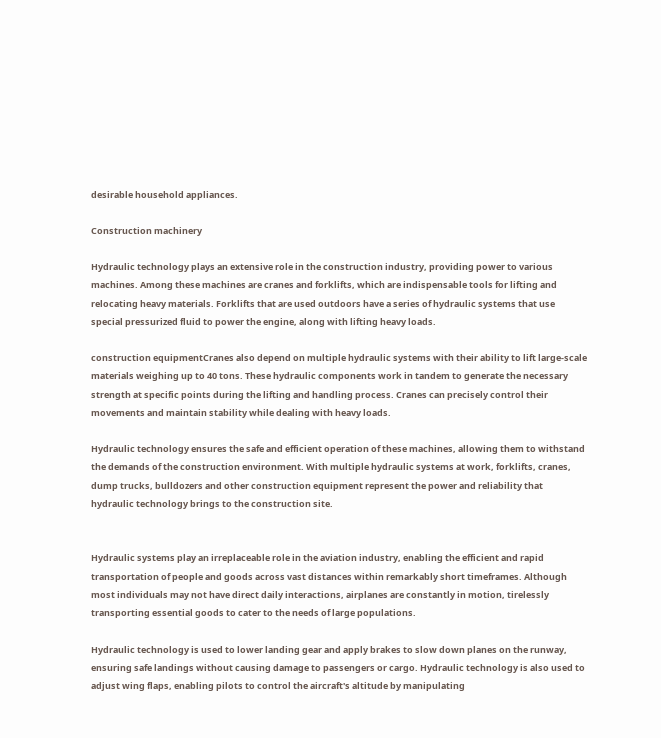desirable household appliances.

Construction machinery

Hydraulic technology plays an extensive role in the construction industry, providing power to various machines. Among these machines are cranes and forklifts, which are indispensable tools for lifting and relocating heavy materials. Forklifts that are used outdoors have a series of hydraulic systems that use special pressurized fluid to power the engine, along with lifting heavy loads.

construction equipmentCranes also depend on multiple hydraulic systems with their ability to lift large-scale materials weighing up to 40 tons. These hydraulic components work in tandem to generate the necessary strength at specific points during the lifting and handling process. Cranes can precisely control their movements and maintain stability while dealing with heavy loads.

Hydraulic technology ensures the safe and efficient operation of these machines, allowing them to withstand the demands of the construction environment. With multiple hydraulic systems at work, forklifts, cranes, dump trucks, bulldozers and other construction equipment represent the power and reliability that hydraulic technology brings to the construction site.


Hydraulic systems play an irreplaceable role in the aviation industry, enabling the efficient and rapid transportation of people and goods across vast distances within remarkably short timeframes. Although most individuals may not have direct daily interactions, airplanes are constantly in motion, tirelessly transporting essential goods to cater to the needs of large populations.

Hydraulic technology is used to lower landing gear and apply brakes to slow down planes on the runway, ensuring safe landings without causing damage to passengers or cargo. Hydraulic technology is also used to adjust wing flaps, enabling pilots to control the aircraft's altitude by manipulating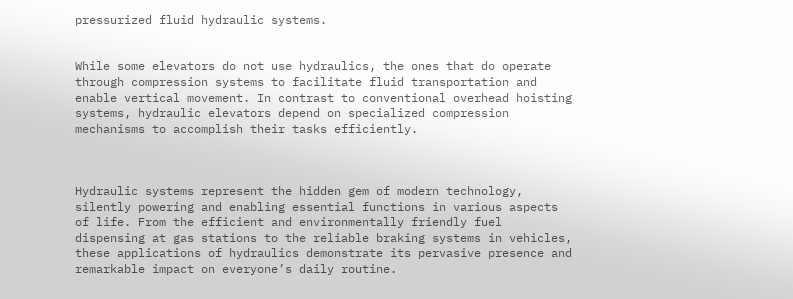pressurized fluid hydraulic systems.


While some elevators do not use hydraulics, the ones that do operate through compression systems to facilitate fluid transportation and enable vertical movement. In contrast to conventional overhead hoisting systems, hydraulic elevators depend on specialized compression mechanisms to accomplish their tasks efficiently.



Hydraulic systems represent the hidden gem of modern technology, silently powering and enabling essential functions in various aspects of life. From the efficient and environmentally friendly fuel dispensing at gas stations to the reliable braking systems in vehicles, these applications of hydraulics demonstrate its pervasive presence and remarkable impact on everyone’s daily routine.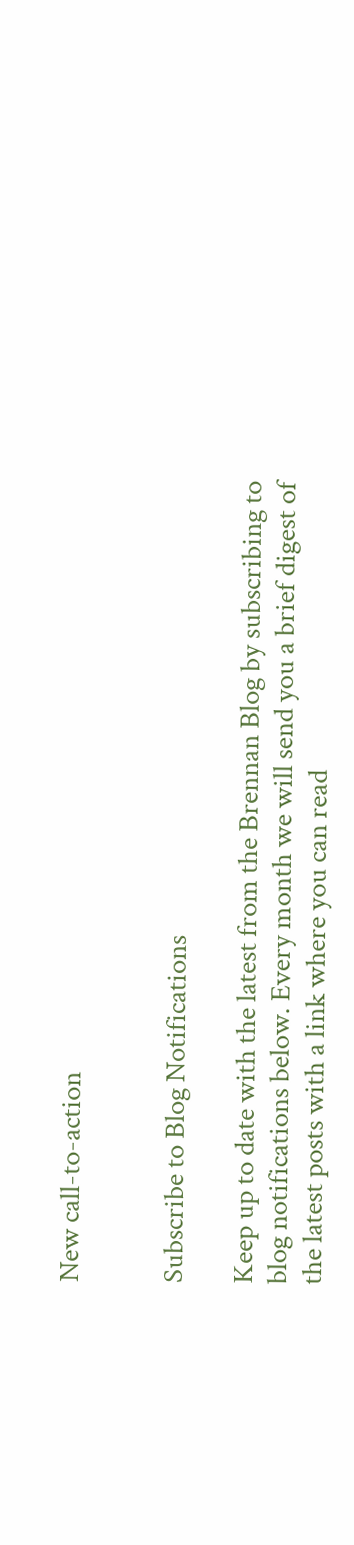New call-to-action


Subscribe to Blog Notifications

Keep up to date with the latest from the Brennan Blog by subscribing to blog notifications below. Every month we will send you a brief digest of the latest posts with a link where you can read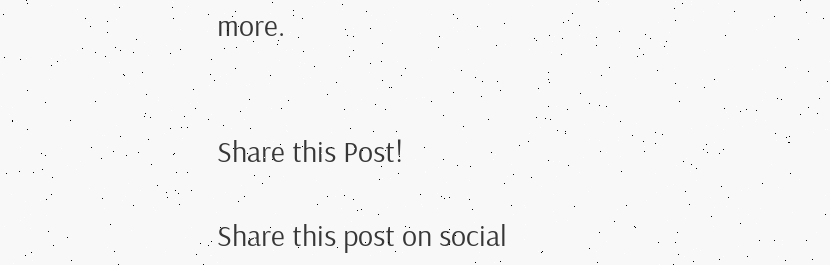more.


Share this Post!

Share this post on social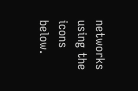networks using the icons below.